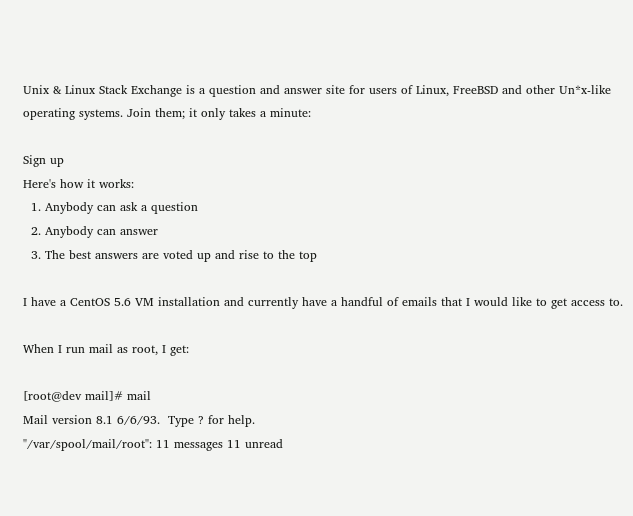Unix & Linux Stack Exchange is a question and answer site for users of Linux, FreeBSD and other Un*x-like operating systems. Join them; it only takes a minute:

Sign up
Here's how it works:
  1. Anybody can ask a question
  2. Anybody can answer
  3. The best answers are voted up and rise to the top

I have a CentOS 5.6 VM installation and currently have a handful of emails that I would like to get access to.

When I run mail as root, I get:

[root@dev mail]# mail
Mail version 8.1 6/6/93.  Type ? for help.
"/var/spool/mail/root": 11 messages 11 unread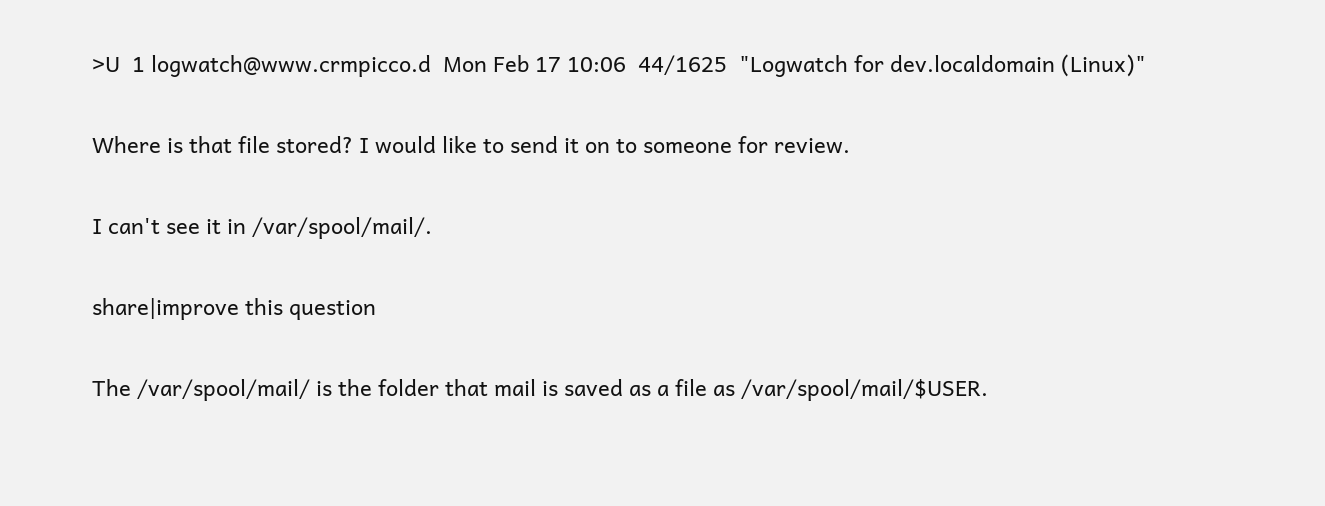>U  1 logwatch@www.crmpicco.d  Mon Feb 17 10:06  44/1625  "Logwatch for dev.localdomain (Linux)"

Where is that file stored? I would like to send it on to someone for review.

I can't see it in /var/spool/mail/.

share|improve this question

The /var/spool/mail/ is the folder that mail is saved as a file as /var/spool/mail/$USER.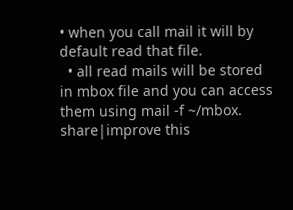• when you call mail it will by default read that file.
  • all read mails will be stored in mbox file and you can access them using mail -f ~/mbox.
share|improve this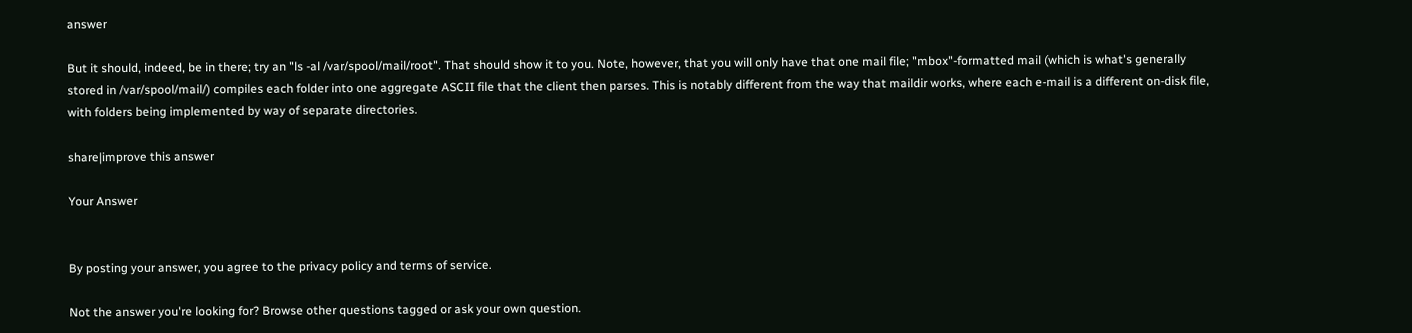answer

But it should, indeed, be in there; try an "ls -al /var/spool/mail/root". That should show it to you. Note, however, that you will only have that one mail file; "mbox"-formatted mail (which is what's generally stored in /var/spool/mail/) compiles each folder into one aggregate ASCII file that the client then parses. This is notably different from the way that maildir works, where each e-mail is a different on-disk file, with folders being implemented by way of separate directories.

share|improve this answer

Your Answer


By posting your answer, you agree to the privacy policy and terms of service.

Not the answer you're looking for? Browse other questions tagged or ask your own question.